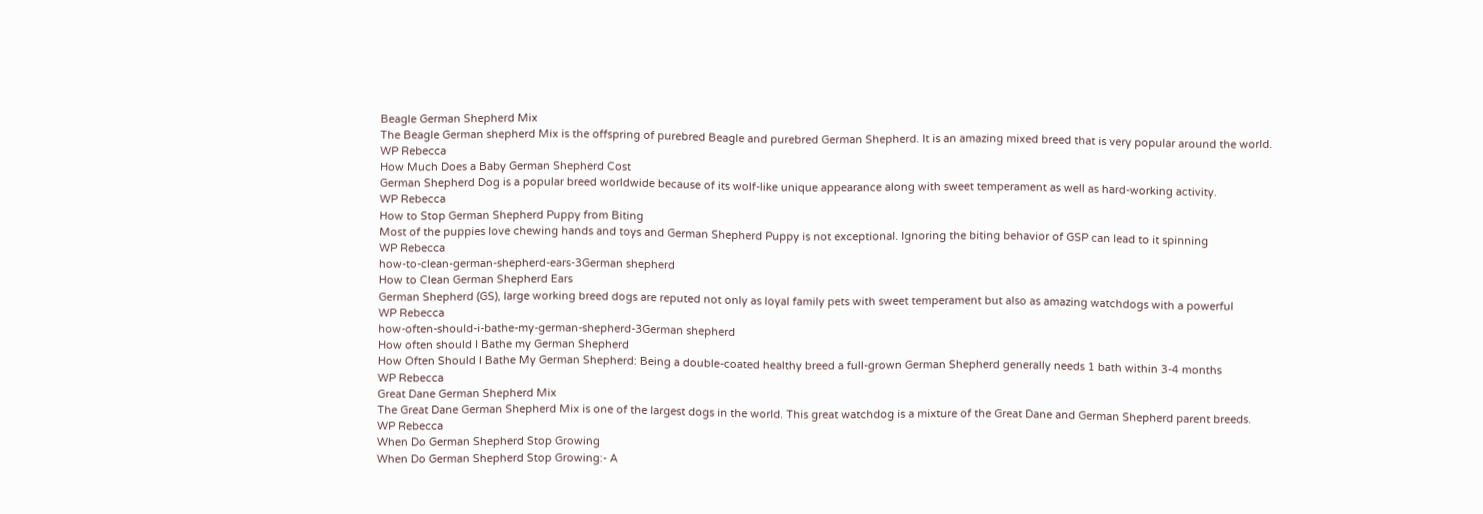Beagle German Shepherd Mix
The Beagle German shepherd Mix is the offspring of purebred Beagle and purebred German Shepherd. It is an amazing mixed breed that is very popular around the world.
WP Rebecca
How Much Does a Baby German Shepherd Cost
German Shepherd Dog is a popular breed worldwide because of its wolf-like unique appearance along with sweet temperament as well as hard-working activity.
WP Rebecca
How to Stop German Shepherd Puppy from Biting
Most of the puppies love chewing hands and toys and German Shepherd Puppy is not exceptional. Ignoring the biting behavior of GSP can lead to it spinning
WP Rebecca
how-to-clean-german-shepherd-ears-3German shepherd
How to Clean German Shepherd Ears
German Shepherd (GS), large working breed dogs are reputed not only as loyal family pets with sweet temperament but also as amazing watchdogs with a powerful
WP Rebecca
how-often-should-i-bathe-my-german-shepherd-3German shepherd
How often should I Bathe my German Shepherd
How Often Should I Bathe My German Shepherd: Being a double-coated healthy breed a full-grown German Shepherd generally needs 1 bath within 3-4 months
WP Rebecca
Great Dane German Shepherd Mix
The Great Dane German Shepherd Mix is one of the largest dogs in the world. This great watchdog is a mixture of the Great Dane and German Shepherd parent breeds.
WP Rebecca
When Do German Shepherd Stop Growing
When Do German Shepherd Stop Growing:- A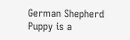German Shepherd Puppy is a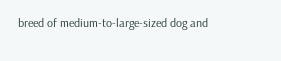breed of medium-to-large-sized dog and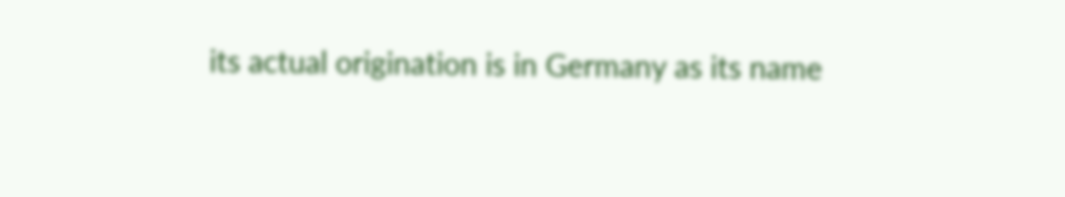its actual origination is in Germany as its name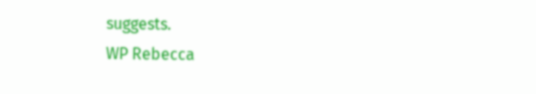suggests.
WP Rebecca